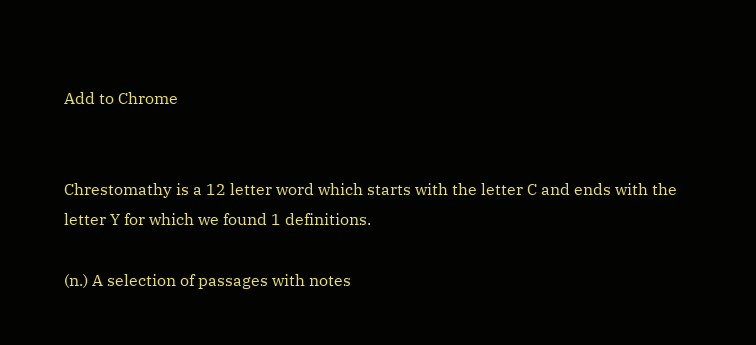Add to Chrome


Chrestomathy is a 12 letter word which starts with the letter C and ends with the letter Y for which we found 1 definitions.

(n.) A selection of passages with notes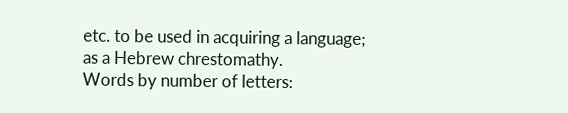etc. to be used in acquiring a language; as a Hebrew chrestomathy.
Words by number of letters: